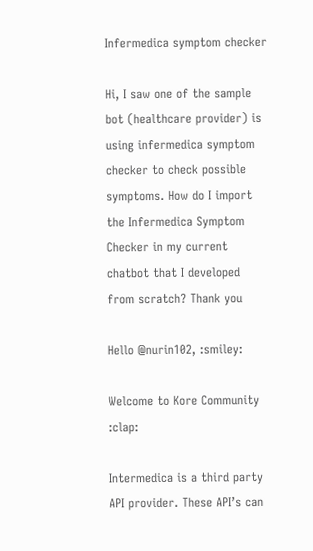Infermedica symptom checker

Hi, I saw one of the sample bot (healthcare provider) is using infermedica symptom checker to check possible symptoms. How do I import the Infermedica Symptom Checker in my current chatbot that I developed from scratch? Thank you

Hello @nurin102, :smiley:

Welcome to Kore Community :clap:

Intermedica is a third party API provider. These API’s can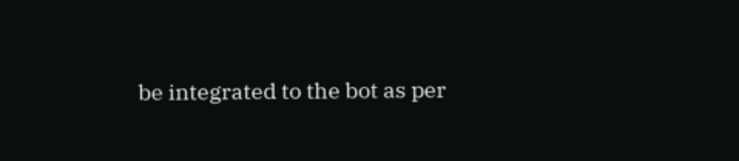be integrated to the bot as per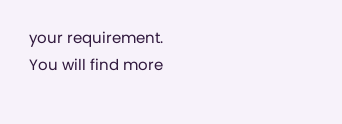your requirement. You will find more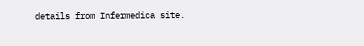details from Infermedica site.